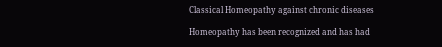Classical Homeopathy against chronic diseases

Homeopathy has been recognized and has had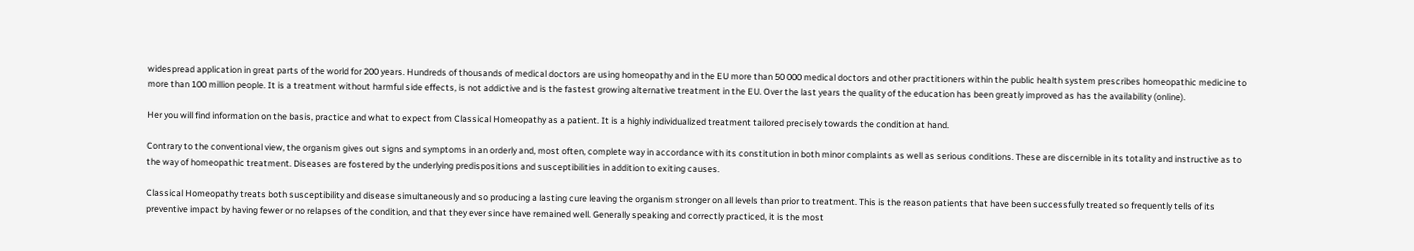widespread application in great parts of the world for 200 years. Hundreds of thousands of medical doctors are using homeopathy and in the EU more than 50 000 medical doctors and other practitioners within the public health system prescribes homeopathic medicine to more than 100 million people. It is a treatment without harmful side effects, is not addictive and is the fastest growing alternative treatment in the EU. Over the last years the quality of the education has been greatly improved as has the availability (online).

Her you will find information on the basis, practice and what to expect from Classical Homeopathy as a patient. It is a highly individualized treatment tailored precisely towards the condition at hand.

Contrary to the conventional view, the organism gives out signs and symptoms in an orderly and, most often, complete way in accordance with its constitution in both minor complaints as well as serious conditions. These are discernible in its totality and instructive as to the way of homeopathic treatment. Diseases are fostered by the underlying predispositions and susceptibilities in addition to exiting causes.

Classical Homeopathy treats both susceptibility and disease simultaneously and so producing a lasting cure leaving the organism stronger on all levels than prior to treatment. This is the reason patients that have been successfully treated so frequently tells of its preventive impact by having fewer or no relapses of the condition, and that they ever since have remained well. Generally speaking and correctly practiced, it is the most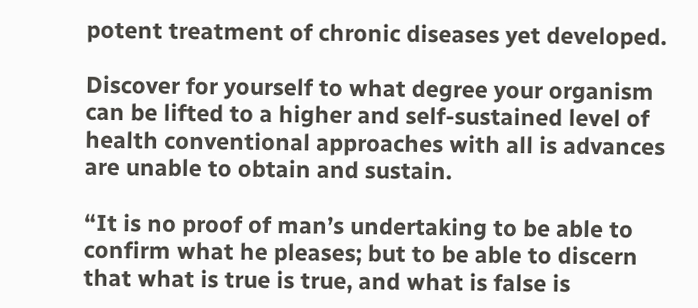potent treatment of chronic diseases yet developed.

Discover for yourself to what degree your organism can be lifted to a higher and self-sustained level of health conventional approaches with all is advances are unable to obtain and sustain.

“It is no proof of man’s undertaking to be able to confirm what he pleases; but to be able to discern that what is true is true, and what is false is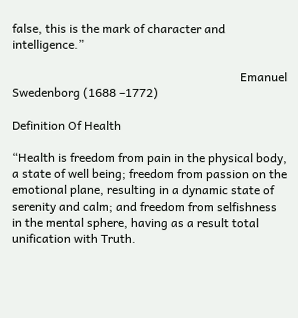false, this is the mark of character and intelligence.”

                                                                            Emanuel Swedenborg (1688 –1772)

Definition Of Health

“Health is freedom from pain in the physical body, a state of well being; freedom from passion on the emotional plane, resulting in a dynamic state of serenity and calm; and freedom from selfishness in the mental sphere, having as a result total unification with Truth.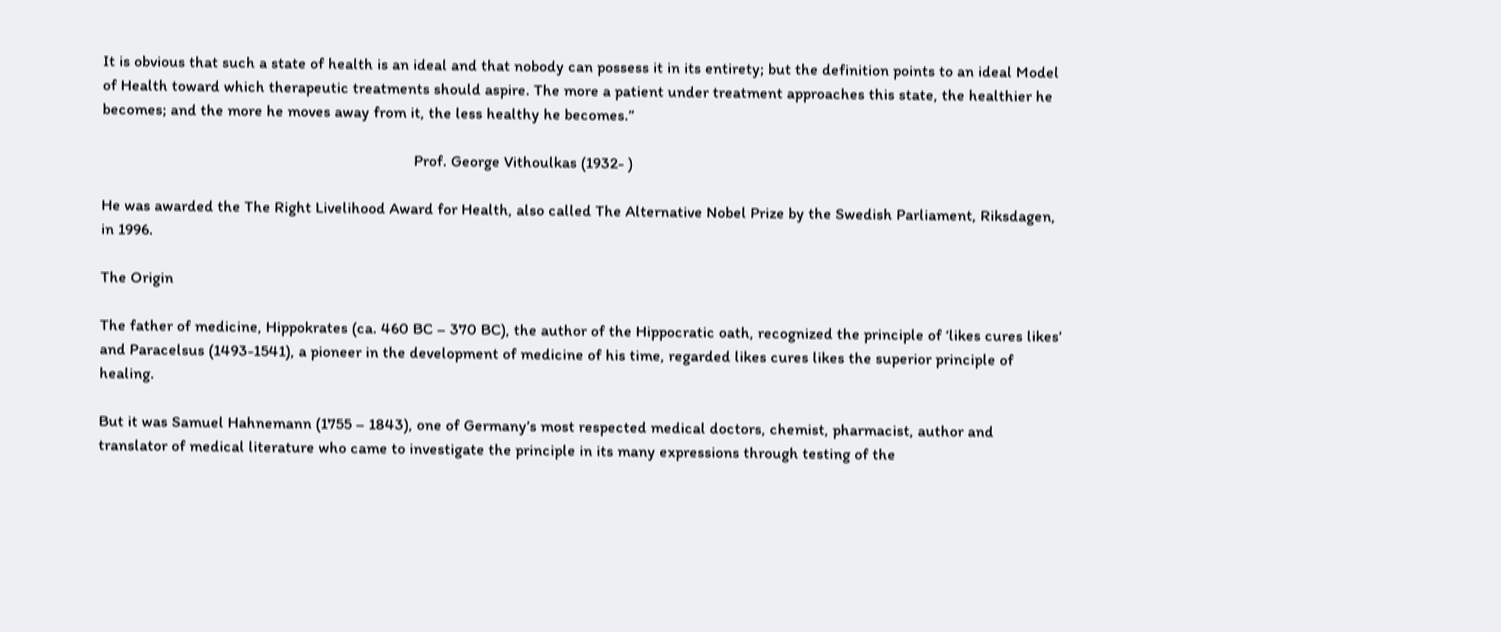It is obvious that such a state of health is an ideal and that nobody can possess it in its entirety; but the definition points to an ideal Model of Health toward which therapeutic treatments should aspire. The more a patient under treatment approaches this state, the healthier he becomes; and the more he moves away from it, the less healthy he becomes.”

                                                                              Prof. George Vithoulkas (1932- )

He was awarded the The Right Livelihood Award for Health, also called The Alternative Nobel Prize by the Swedish Parliament, Riksdagen, in 1996.

The Origin

The father of medicine, Hippokrates (ca. 460 BC – 370 BC), the author of the Hippocratic oath, recognized the principle of ‘likes cures likes’ and Paracelsus (1493-1541), a pioneer in the development of medicine of his time, regarded likes cures likes the superior principle of healing.

But it was Samuel Hahnemann (1755 – 1843), one of Germany’s most respected medical doctors, chemist, pharmacist, author and translator of medical literature who came to investigate the principle in its many expressions through testing of the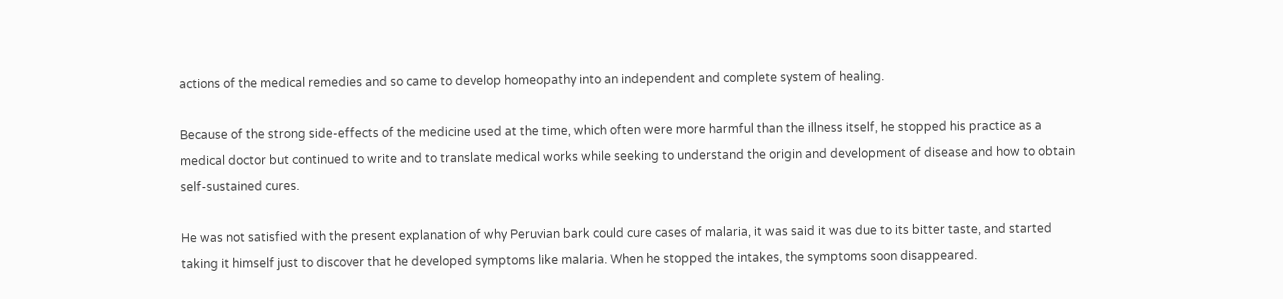actions of the medical remedies and so came to develop homeopathy into an independent and complete system of healing.

Because of the strong side-effects of the medicine used at the time, which often were more harmful than the illness itself, he stopped his practice as a medical doctor but continued to write and to translate medical works while seeking to understand the origin and development of disease and how to obtain self-sustained cures.

He was not satisfied with the present explanation of why Peruvian bark could cure cases of malaria, it was said it was due to its bitter taste, and started taking it himself just to discover that he developed symptoms like malaria. When he stopped the intakes, the symptoms soon disappeared.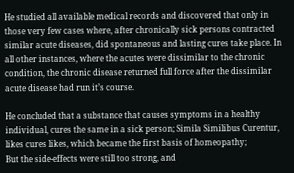He studied all available medical records and discovered that only in those very few cases where, after chronically sick persons contracted similar acute diseases, did spontaneous and lasting cures take place. In all other instances, where the acutes were dissimilar to the chronic condition, the chronic disease returned full force after the dissimilar acute disease had run it’s course.

He concluded that a substance that causes symptoms in a healthy individual, cures the same in a sick person; Simila Similibus Curentur, likes cures likes, which became the first basis of homeopathy;
But the side-effects were still too strong, and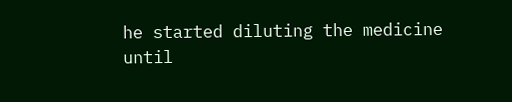he started diluting the medicine until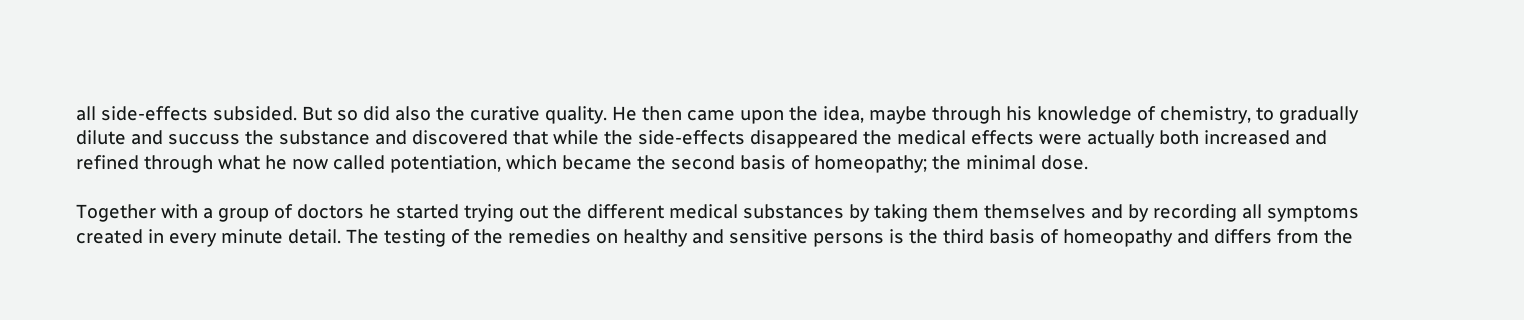all side-effects subsided. But so did also the curative quality. He then came upon the idea, maybe through his knowledge of chemistry, to gradually dilute and succuss the substance and discovered that while the side-effects disappeared the medical effects were actually both increased and refined through what he now called potentiation, which became the second basis of homeopathy; the minimal dose.

Together with a group of doctors he started trying out the different medical substances by taking them themselves and by recording all symptoms created in every minute detail. The testing of the remedies on healthy and sensitive persons is the third basis of homeopathy and differs from the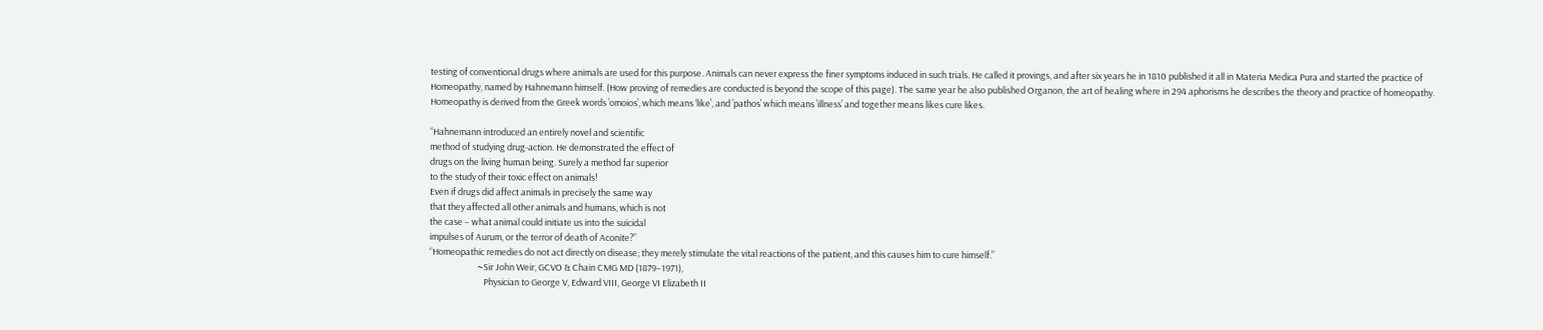testing of conventional drugs where animals are used for this purpose. Animals can never express the finer symptoms induced in such trials. He called it provings, and after six years he in 1810 published it all in Materia Medica Pura and started the practice of Homeopathy, named by Hahnemann himself. (How proving of remedies are conducted is beyond the scope of this page). The same year he also published Organon, the art of healing where in 294 aphorisms he describes the theory and practice of homeopathy.
Homeopathy is derived from the Greek words ’omoios’, which means ‘like’, and ’pathos’ which means ’illness’ and together means likes cure likes.

“Hahnemann introduced an entirely novel and scientific
method of studying drug-action. He demonstrated the effect of
drugs on the living human being. Surely a method far superior
to the study of their toxic effect on animals!
Even if drugs did affect animals in precisely the same way
that they affected all other animals and humans, which is not
the case – what animal could initiate us into the suicidal
impulses of Aurum, or the terror of death of Aconite?”
“Homeopathic remedies do not act directly on disease; they merely stimulate the vital reactions of the patient, and this causes him to cure himself.”
                        ~Sir John Weir, GCVO & Chain CMG MD (1879–1971),
                           Physician to George V, Edward VIII, George VI Elizabeth II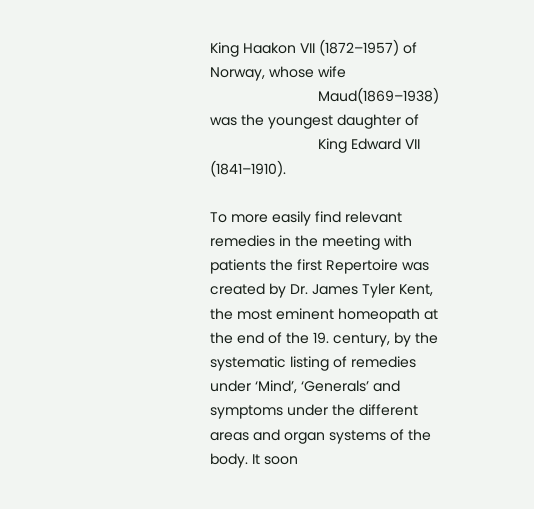King Haakon VII (1872–1957) of Norway, whose wife
                           Maud(1869–1938) was the youngest daughter of
                           King Edward VII  (1841–1910).

To more easily find relevant remedies in the meeting with patients the first Repertoire was created by Dr. James Tyler Kent, the most eminent homeopath at the end of the 19. century, by the systematic listing of remedies under ‘Mind’, ‘Generals’ and symptoms under the different areas and organ systems of the body. It soon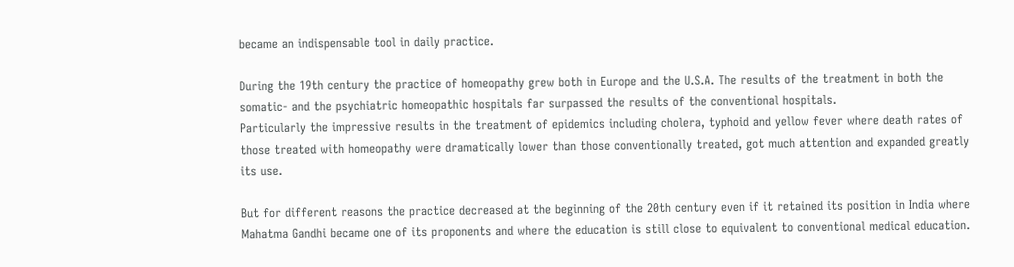became an indispensable tool in daily practice.

During the 19th century the practice of homeopathy grew both in Europe and the U.S.A. The results of the treatment in both the somatic- and the psychiatric homeopathic hospitals far surpassed the results of the conventional hospitals.
Particularly the impressive results in the treatment of epidemics including cholera, typhoid and yellow fever where death rates of those treated with homeopathy were dramatically lower than those conventionally treated, got much attention and expanded greatly its use.

But for different reasons the practice decreased at the beginning of the 20th century even if it retained its position in India where Mahatma Gandhi became one of its proponents and where the education is still close to equivalent to conventional medical education.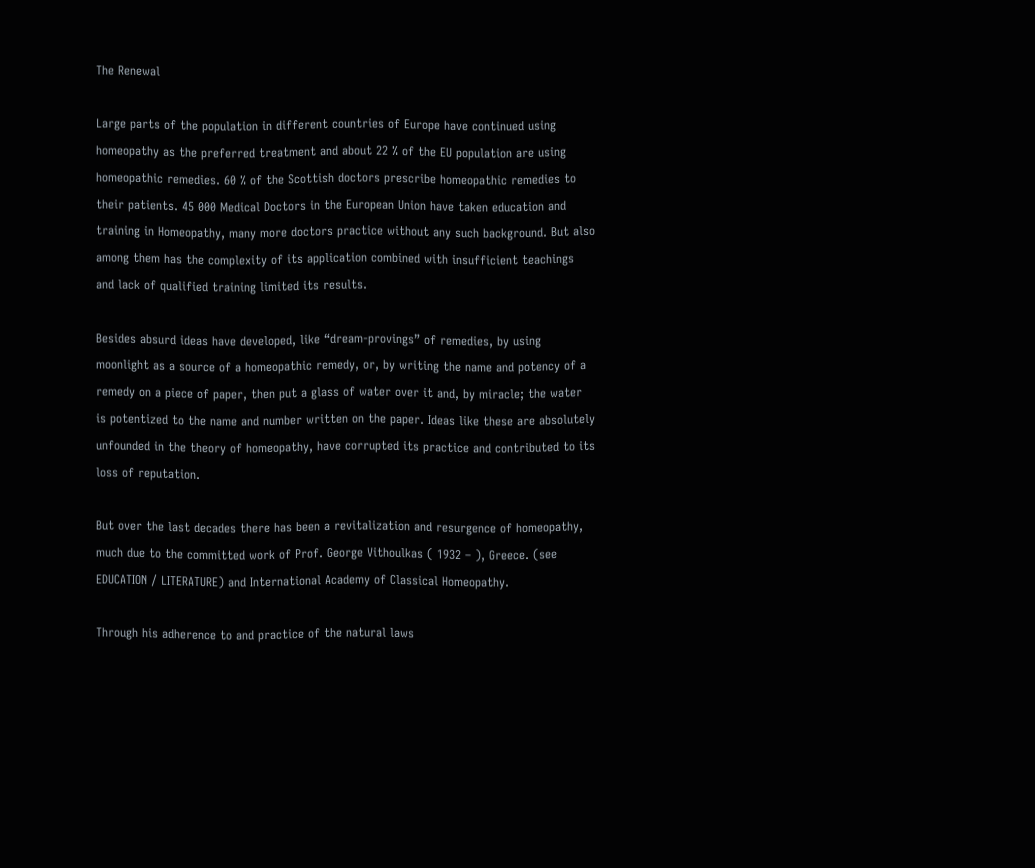The Renewal

Large parts of the population in different countries of Europe have continued using homeopathy as the preferred treatment and about 22 % of the EU population are using homeopathic remedies. 60 % of the Scottish doctors prescribe homeopathic remedies to their patients. 45 000 Medical Doctors in the European Union have taken education and training in Homeopathy, many more doctors practice without any such background. But also among them has the complexity of its application combined with insufficient teachings and lack of qualified training limited its results.

Besides absurd ideas have developed, like “dream-provings” of remedies, by using moonlight as a source of a homeopathic remedy, or, by writing the name and potency of a remedy on a piece of paper, then put a glass of water over it and, by miracle; the water is potentized to the name and number written on the paper. Ideas like these are absolutely unfounded in the theory of homeopathy, have corrupted its practice and contributed to its loss of reputation.

But over the last decades there has been a revitalization and resurgence of homeopathy, much due to the committed work of Prof. George Vithoulkas ( 1932 – ), Greece. (see EDUCATION / LITERATURE) and International Academy of Classical Homeopathy.

Through his adherence to and practice of the natural laws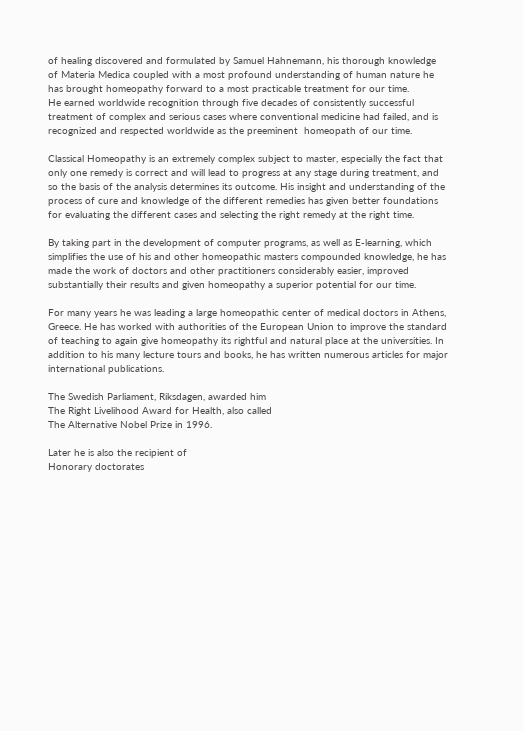of healing discovered and formulated by Samuel Hahnemann, his thorough knowledge of Materia Medica coupled with a most profound understanding of human nature he has brought homeopathy forward to a most practicable treatment for our time.
He earned worldwide recognition through five decades of consistently successful treatment of complex and serious cases where conventional medicine had failed, and is recognized and respected worldwide as the preeminent  homeopath of our time.

Classical Homeopathy is an extremely complex subject to master, especially the fact that only one remedy is correct and will lead to progress at any stage during treatment, and so the basis of the analysis determines its outcome. His insight and understanding of the process of cure and knowledge of the different remedies has given better foundations for evaluating the different cases and selecting the right remedy at the right time.

By taking part in the development of computer programs, as well as E-learning, which simplifies the use of his and other homeopathic masters compounded knowledge, he has made the work of doctors and other practitioners considerably easier, improved substantially their results and given homeopathy a superior potential for our time.

For many years he was leading a large homeopathic center of medical doctors in Athens, Greece. He has worked with authorities of the European Union to improve the standard of teaching to again give homeopathy its rightful and natural place at the universities. In addition to his many lecture tours and books, he has written numerous articles for major international publications.

The Swedish Parliament, Riksdagen, awarded him
The Right Livelihood Award for Health, also called
The Alternative Nobel Prize in 1996.

Later he is also the recipient of
Honorary doctorates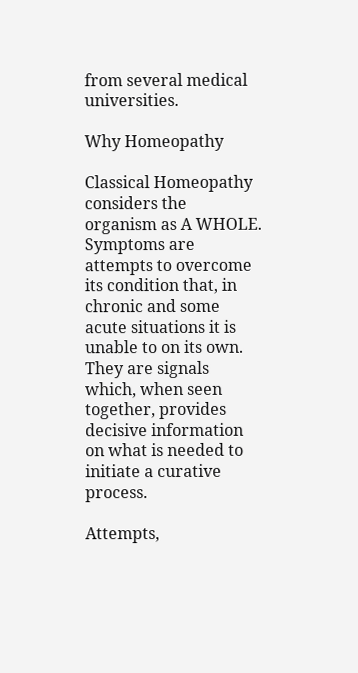from several medical universities.

Why Homeopathy

Classical Homeopathy considers the organism as A WHOLE. Symptoms are attempts to overcome its condition that, in chronic and some acute situations it is unable to on its own. They are signals which, when seen together, provides decisive information on what is needed to initiate a curative process.

Attempts,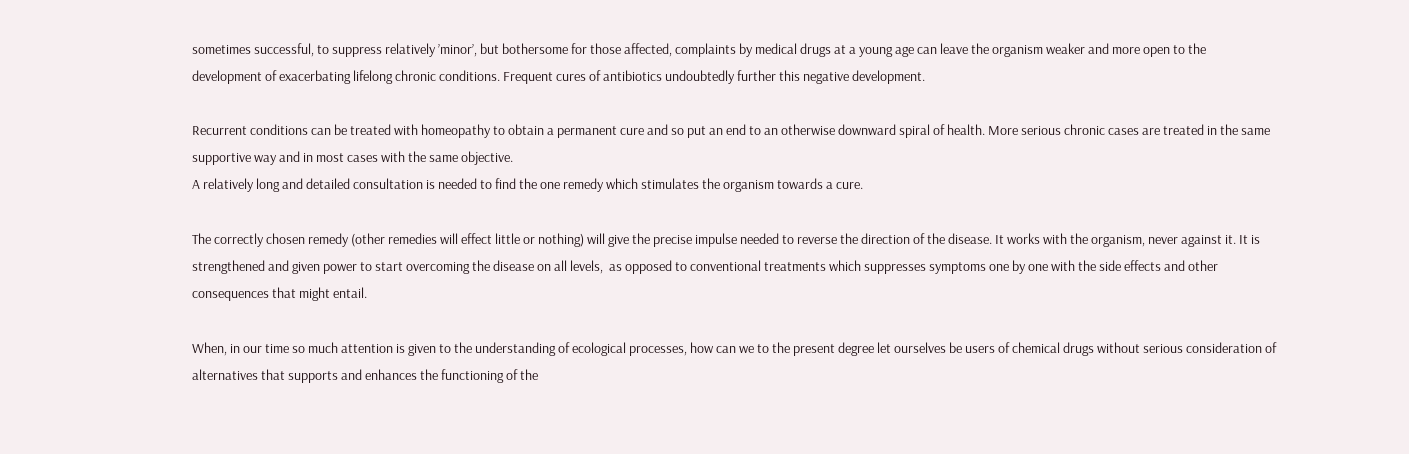sometimes successful, to suppress relatively ’minor’, but bothersome for those affected, complaints by medical drugs at a young age can leave the organism weaker and more open to the development of exacerbating lifelong chronic conditions. Frequent cures of antibiotics undoubtedly further this negative development.

Recurrent conditions can be treated with homeopathy to obtain a permanent cure and so put an end to an otherwise downward spiral of health. More serious chronic cases are treated in the same supportive way and in most cases with the same objective.
A relatively long and detailed consultation is needed to find the one remedy which stimulates the organism towards a cure.

The correctly chosen remedy (other remedies will effect little or nothing) will give the precise impulse needed to reverse the direction of the disease. It works with the organism, never against it. It is strengthened and given power to start overcoming the disease on all levels,  as opposed to conventional treatments which suppresses symptoms one by one with the side effects and other consequences that might entail.

When, in our time so much attention is given to the understanding of ecological processes, how can we to the present degree let ourselves be users of chemical drugs without serious consideration of alternatives that supports and enhances the functioning of the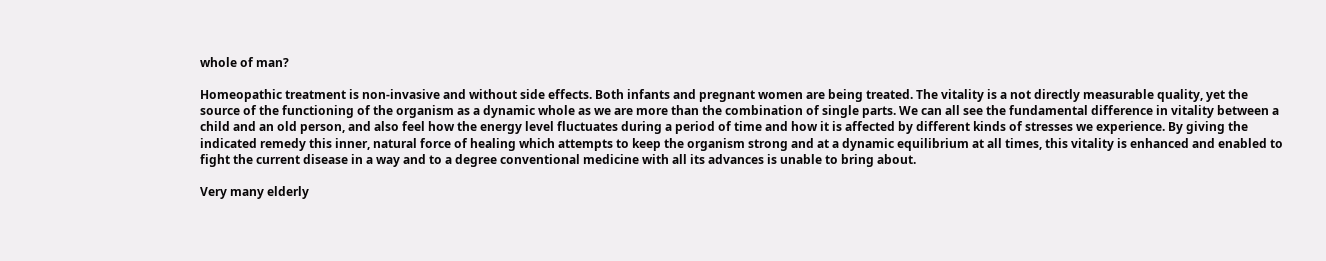whole of man?

Homeopathic treatment is non-invasive and without side effects. Both infants and pregnant women are being treated. The vitality is a not directly measurable quality, yet the source of the functioning of the organism as a dynamic whole as we are more than the combination of single parts. We can all see the fundamental difference in vitality between a child and an old person, and also feel how the energy level fluctuates during a period of time and how it is affected by different kinds of stresses we experience. By giving the indicated remedy this inner, natural force of healing which attempts to keep the organism strong and at a dynamic equilibrium at all times, this vitality is enhanced and enabled to fight the current disease in a way and to a degree conventional medicine with all its advances is unable to bring about.

Very many elderly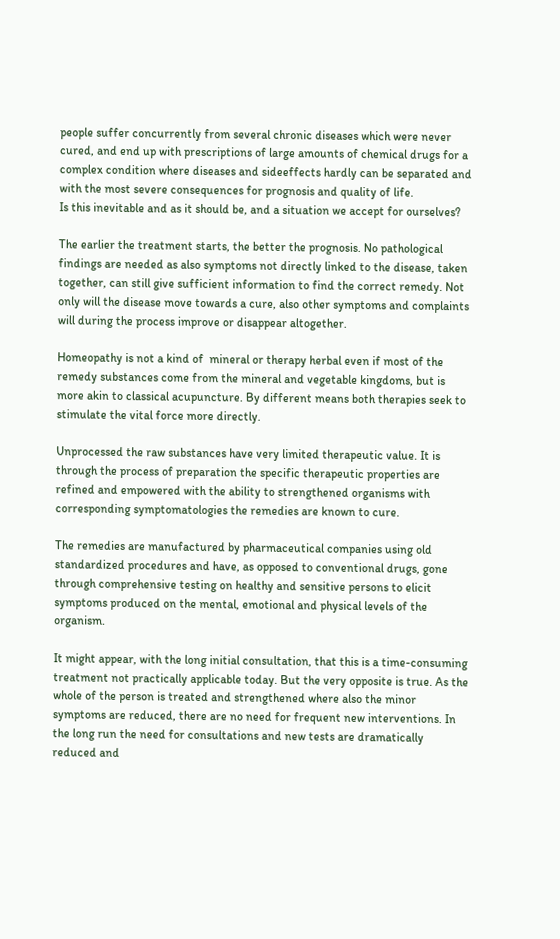people suffer concurrently from several chronic diseases which were never cured, and end up with prescriptions of large amounts of chemical drugs for a complex condition where diseases and sideeffects hardly can be separated and with the most severe consequences for prognosis and quality of life.
Is this inevitable and as it should be, and a situation we accept for ourselves?

The earlier the treatment starts, the better the prognosis. No pathological findings are needed as also symptoms not directly linked to the disease, taken together, can still give sufficient information to find the correct remedy. Not only will the disease move towards a cure, also other symptoms and complaints will during the process improve or disappear altogether.

Homeopathy is not a kind of  mineral or therapy herbal even if most of the remedy substances come from the mineral and vegetable kingdoms, but is more akin to classical acupuncture. By different means both therapies seek to stimulate the vital force more directly.

Unprocessed the raw substances have very limited therapeutic value. It is through the process of preparation the specific therapeutic properties are refined and empowered with the ability to strengthened organisms with corresponding symptomatologies the remedies are known to cure.

The remedies are manufactured by pharmaceutical companies using old standardized procedures and have, as opposed to conventional drugs, gone through comprehensive testing on healthy and sensitive persons to elicit symptoms produced on the mental, emotional and physical levels of the organism.

It might appear, with the long initial consultation, that this is a time-consuming treatment not practically applicable today. But the very opposite is true. As the whole of the person is treated and strengthened where also the minor symptoms are reduced, there are no need for frequent new interventions. In the long run the need for consultations and new tests are dramatically reduced and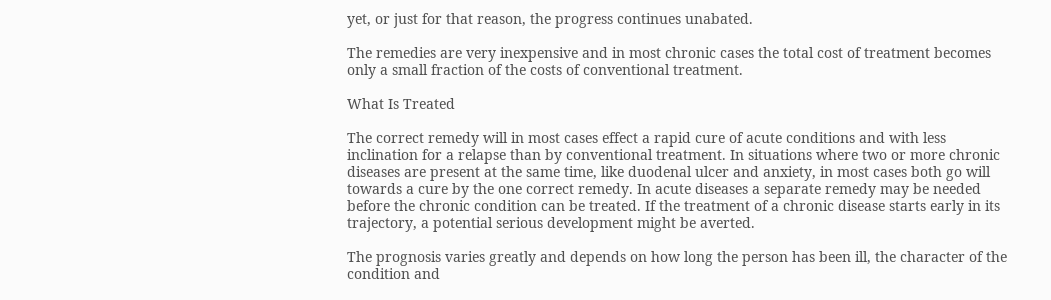yet, or just for that reason, the progress continues unabated.

The remedies are very inexpensive and in most chronic cases the total cost of treatment becomes only a small fraction of the costs of conventional treatment.

What Is Treated

The correct remedy will in most cases effect a rapid cure of acute conditions and with less inclination for a relapse than by conventional treatment. In situations where two or more chronic diseases are present at the same time, like duodenal ulcer and anxiety, in most cases both go will towards a cure by the one correct remedy. In acute diseases a separate remedy may be needed before the chronic condition can be treated. If the treatment of a chronic disease starts early in its trajectory, a potential serious development might be averted.

The prognosis varies greatly and depends on how long the person has been ill, the character of the condition and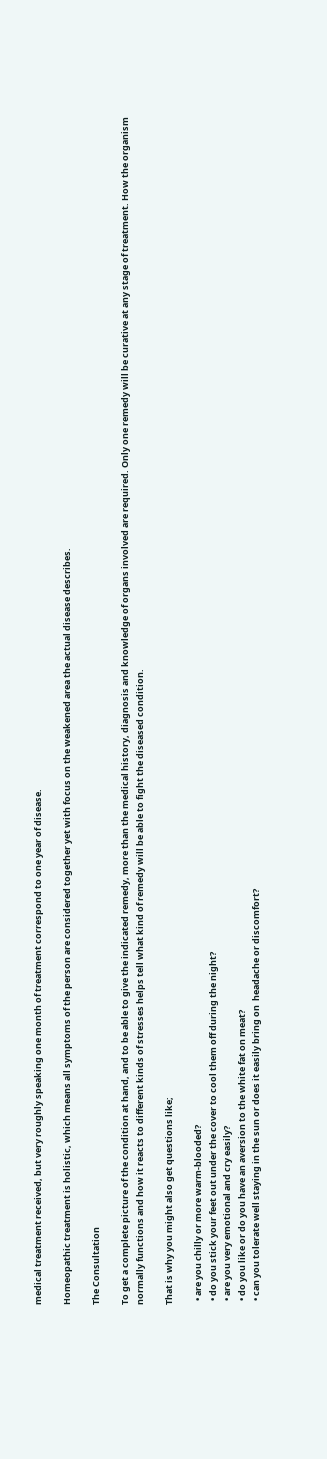medical treatment received, but very roughly speaking one month of treatment correspond to one year of disease.

Homeopathic treatment is holistic, which means all symptoms of the person are considered together yet with focus on the weakened area the actual disease describes.

The Consultation

To get a complete picture of the condition at hand, and to be able to give the indicated remedy, more than the medical history, diagnosis and knowledge of organs involved are required. Only one remedy will be curative at any stage of treatment. How the organism normally functions and how it reacts to different kinds of stresses helps tell what kind of remedy will be able to fight the diseased condition.

That is why you might also get questions like;

  • are you chilly or more warm-blooded?
  • do you stick your feet out under the cover to cool them off during the night?
  • are you very emotional and cry easily?
  • do you like or do you have an aversion to the white fat on meat?
  • can you tolerate well staying in the sun or does it easily bring on  headache or discomfort?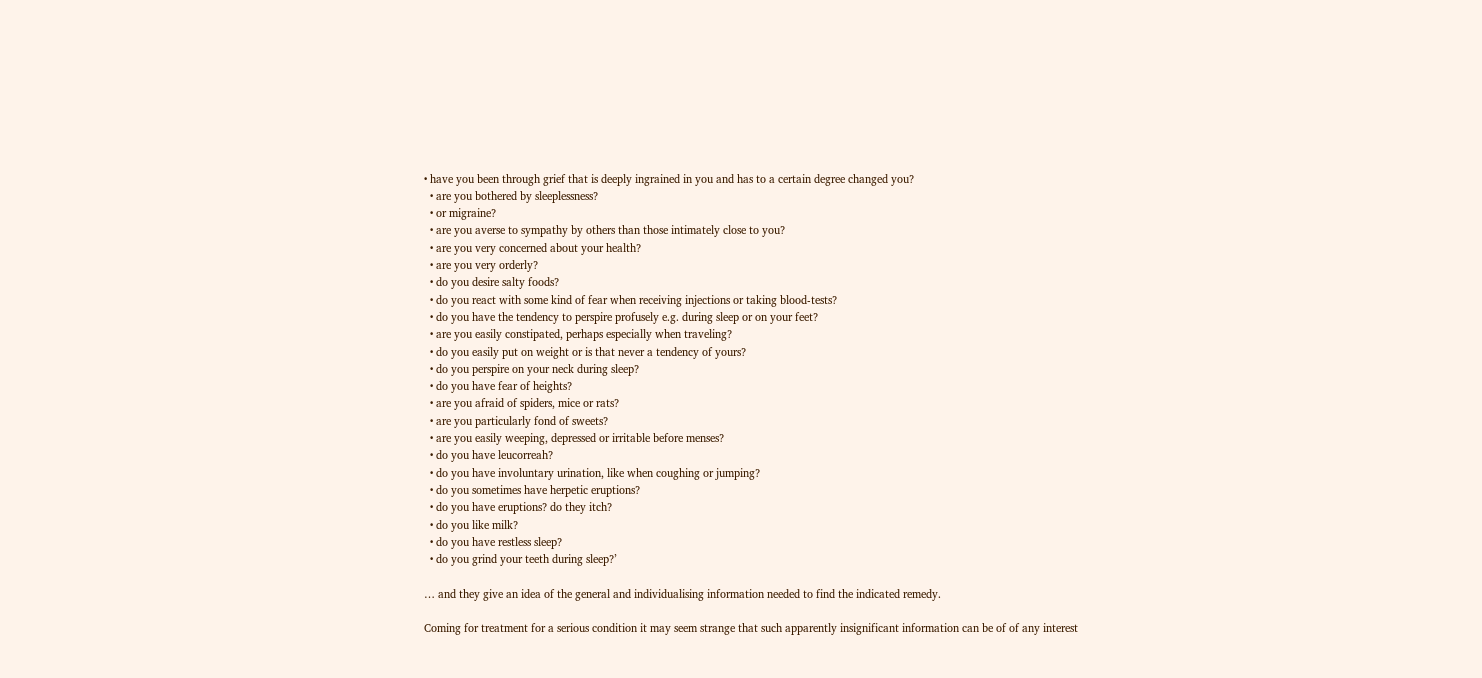• have you been through grief that is deeply ingrained in you and has to a certain degree changed you?
  • are you bothered by sleeplessness?
  • or migraine?
  • are you averse to sympathy by others than those intimately close to you?
  • are you very concerned about your health?
  • are you very orderly?
  • do you desire salty foods?
  • do you react with some kind of fear when receiving injections or taking blood-tests?
  • do you have the tendency to perspire profusely e.g. during sleep or on your feet?
  • are you easily constipated, perhaps especially when traveling?
  • do you easily put on weight or is that never a tendency of yours?
  • do you perspire on your neck during sleep?
  • do you have fear of heights?
  • are you afraid of spiders, mice or rats?
  • are you particularly fond of sweets?
  • are you easily weeping, depressed or irritable before menses?
  • do you have leucorreah?
  • do you have involuntary urination, like when coughing or jumping?
  • do you sometimes have herpetic eruptions?
  • do you have eruptions? do they itch?
  • do you like milk?
  • do you have restless sleep?
  • do you grind your teeth during sleep?’

… and they give an idea of the general and individualising information needed to find the indicated remedy.

Coming for treatment for a serious condition it may seem strange that such apparently insignificant information can be of of any interest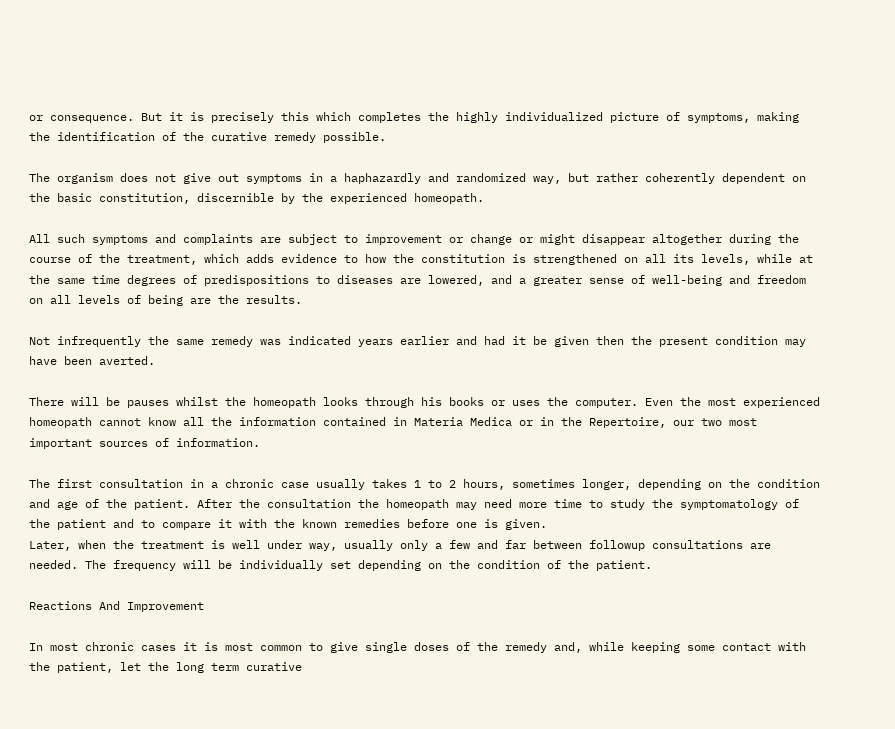or consequence. But it is precisely this which completes the highly individualized picture of symptoms, making the identification of the curative remedy possible.

The organism does not give out symptoms in a haphazardly and randomized way, but rather coherently dependent on the basic constitution, discernible by the experienced homeopath.

All such symptoms and complaints are subject to improvement or change or might disappear altogether during the course of the treatment, which adds evidence to how the constitution is strengthened on all its levels, while at the same time degrees of predispositions to diseases are lowered, and a greater sense of well-being and freedom on all levels of being are the results.

Not infrequently the same remedy was indicated years earlier and had it be given then the present condition may have been averted.

There will be pauses whilst the homeopath looks through his books or uses the computer. Even the most experienced homeopath cannot know all the information contained in Materia Medica or in the Repertoire, our two most important sources of information.

The first consultation in a chronic case usually takes 1 to 2 hours, sometimes longer, depending on the condition and age of the patient. After the consultation the homeopath may need more time to study the symptomatology of the patient and to compare it with the known remedies before one is given.
Later, when the treatment is well under way, usually only a few and far between followup consultations are needed. The frequency will be individually set depending on the condition of the patient.

Reactions And Improvement

In most chronic cases it is most common to give single doses of the remedy and, while keeping some contact with the patient, let the long term curative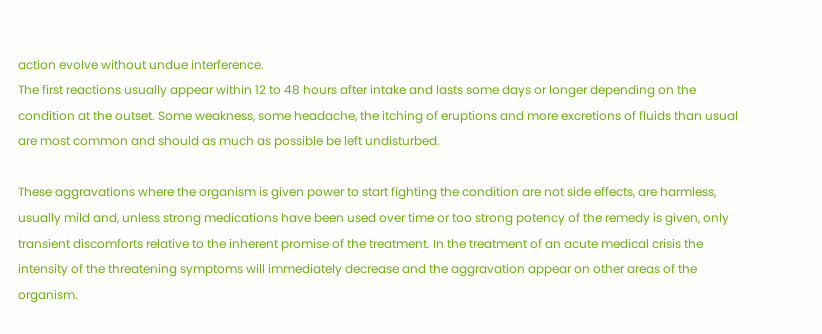action evolve without undue interference.
The first reactions usually appear within 12 to 48 hours after intake and lasts some days or longer depending on the condition at the outset. Some weakness, some headache, the itching of eruptions and more excretions of fluids than usual are most common and should as much as possible be left undisturbed.

These aggravations where the organism is given power to start fighting the condition are not side effects, are harmless, usually mild and, unless strong medications have been used over time or too strong potency of the remedy is given, only transient discomforts relative to the inherent promise of the treatment. In the treatment of an acute medical crisis the intensity of the threatening symptoms will immediately decrease and the aggravation appear on other areas of the organism.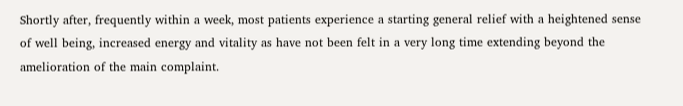Shortly after, frequently within a week, most patients experience a starting general relief with a heightened sense of well being, increased energy and vitality as have not been felt in a very long time extending beyond the amelioration of the main complaint.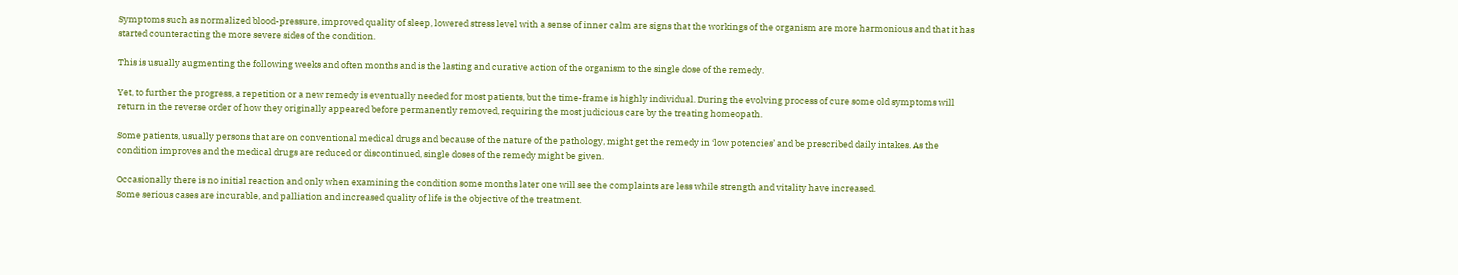Symptoms such as normalized blood-pressure, improved quality of sleep, lowered stress level with a sense of inner calm are signs that the workings of the organism are more harmonious and that it has started counteracting the more severe sides of the condition.

This is usually augmenting the following weeks and often months and is the lasting and curative action of the organism to the single dose of the remedy.

Yet, to further the progress, a repetition or a new remedy is eventually needed for most patients, but the time-frame is highly individual. During the evolving process of cure some old symptoms will return in the reverse order of how they originally appeared before permanently removed, requiring the most judicious care by the treating homeopath.

Some patients, usually persons that are on conventional medical drugs and because of the nature of the pathology, might get the remedy in ‘low potencies’ and be prescribed daily intakes. As the condition improves and the medical drugs are reduced or discontinued, single doses of the remedy might be given.

Occasionally there is no initial reaction and only when examining the condition some months later one will see the complaints are less while strength and vitality have increased.
Some serious cases are incurable, and palliation and increased quality of life is the objective of the treatment.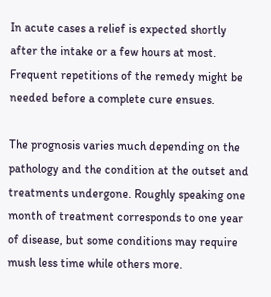In acute cases a relief is expected shortly after the intake or a few hours at most. Frequent repetitions of the remedy might be needed before a complete cure ensues.

The prognosis varies much depending on the pathology and the condition at the outset and treatments undergone. Roughly speaking one month of treatment corresponds to one year of disease, but some conditions may require mush less time while others more.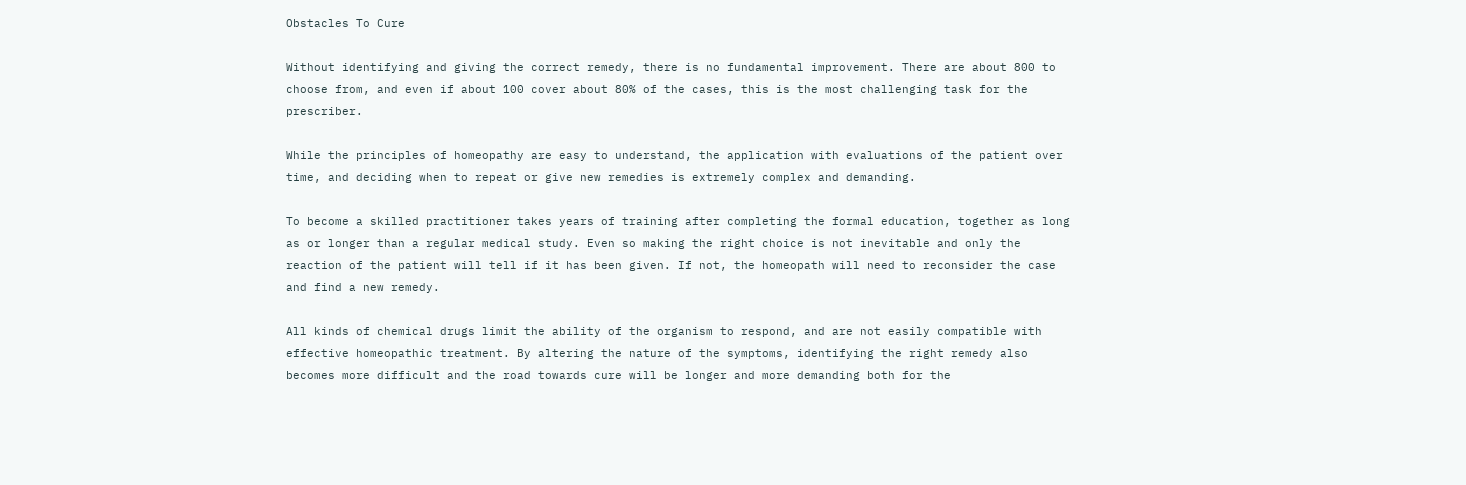Obstacles To Cure

Without identifying and giving the correct remedy, there is no fundamental improvement. There are about 800 to choose from, and even if about 100 cover about 80% of the cases, this is the most challenging task for the prescriber.

While the principles of homeopathy are easy to understand, the application with evaluations of the patient over time, and deciding when to repeat or give new remedies is extremely complex and demanding.

To become a skilled practitioner takes years of training after completing the formal education, together as long as or longer than a regular medical study. Even so making the right choice is not inevitable and only the reaction of the patient will tell if it has been given. If not, the homeopath will need to reconsider the case and find a new remedy.

All kinds of chemical drugs limit the ability of the organism to respond, and are not easily compatible with effective homeopathic treatment. By altering the nature of the symptoms, identifying the right remedy also becomes more difficult and the road towards cure will be longer and more demanding both for the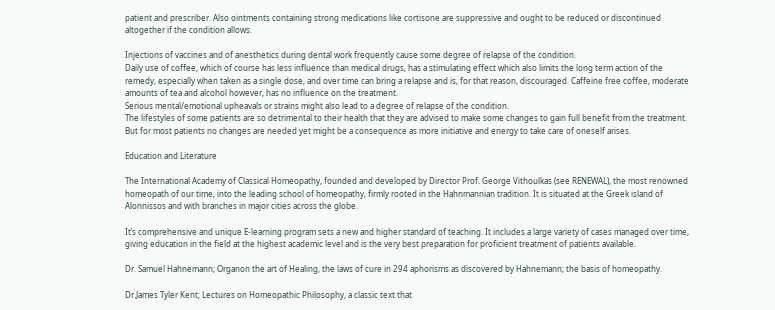patient and prescriber. Also ointments containing strong medications like cortisone are suppressive and ought to be reduced or discontinued altogether if the condition allows.

Injections of vaccines and of anesthetics during dental work frequently cause some degree of relapse of the condition.
Daily use of coffee, which of course has less influence than medical drugs, has a stimulating effect which also limits the long term action of the remedy, especially when taken as a single dose, and over time can bring a relapse and is, for that reason, discouraged. Caffeine free coffee, moderate amounts of tea and alcohol however, has no influence on the treatment.
Serious mental/emotional upheavals or strains might also lead to a degree of relapse of the condition.
The lifestyles of some patients are so detrimental to their health that they are advised to make some changes to gain full benefit from the treatment. But for most patients no changes are needed yet might be a consequence as more initiative and energy to take care of oneself arises.

Education and Literature

The International Academy of Classical Homeopathy, founded and developed by Director Prof. George Vithoulkas (see RENEWAL), the most renowned homeopath of our time, into the leading school of homeopathy, firmly rooted in the Hahnmannian tradition. It is situated at the Greek island of Alonnissos and with branches in major cities across the globe.

It’s comprehensive and unique E-learning program sets a new and higher standard of teaching. It includes a large variety of cases managed over time, giving education in the field at the highest academic level and is the very best preparation for proficient treatment of patients available.

Dr. Samuel Hahnemann; Organon the art of Healing, the laws of cure in 294 aphorisms as discovered by Hahnemann; the basis of homeopathy.

Dr.James Tyler Kent; Lectures on Homeopathic Philosophy, a classic text that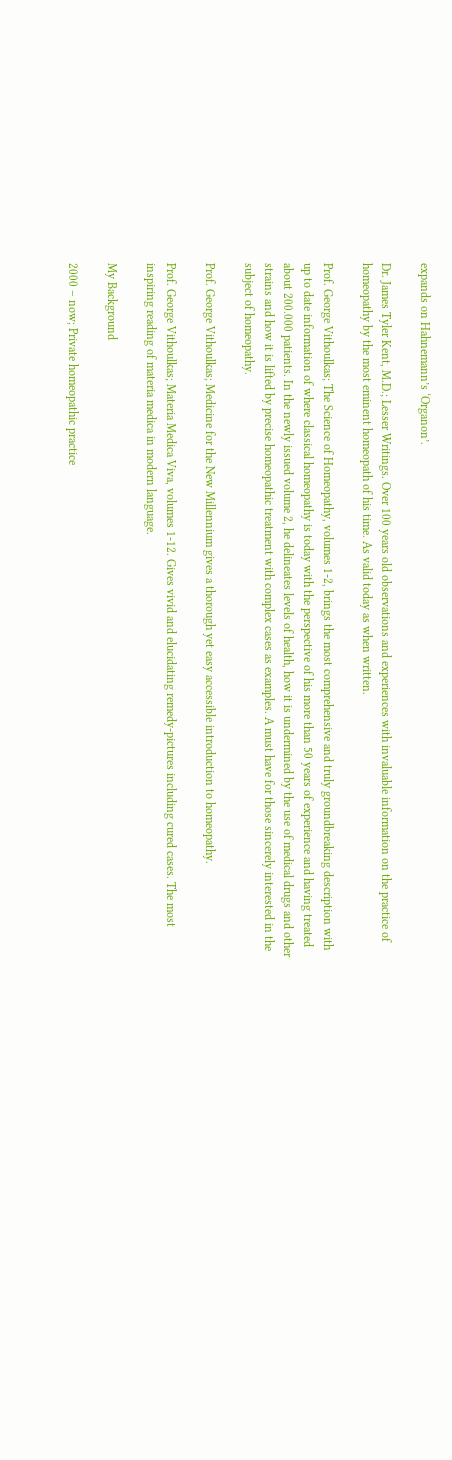expands on Hahnemann’s ‘Organon’.

Dr. James Tyler Kent, M.D.; Lesser Writings. Over 100 years old observations and experiences with invaluable information on the practice of homeopathy by the most eminent homeopath of his time. As valid today as when written.

Prof. George Vithoulkas; The Science of Homeopathy, volumes 1-2, brings the most comprehensive and truly groundbreaking description with up to date information of where classical homeopathy is today with the perspective of his more than 50 years of experience and having treated about 200.000 patients. In the newly issued volume 2, he delineates levels of health, how it is undermined by the use of medical drugs and other strains and how it is lifted by precise homeopathic treatment with complex cases as examples. A must have for those sincerely interested in the subject of homeopathy.

Prof. George Vithoulkas; Medicine for the New Millennium gives a thorough yet easy accessible introduction to homeopathy.

Prof. George Vithoulkas; Materia Medica Viva, volumes 1-12. Gives vivid and elucidating remedy-pictures including cured cases. The most inspiring reading of materia medica in modern language.

My Background

2000 – now; Private homeopathic practice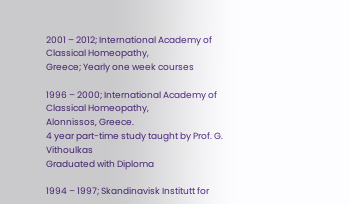2001 – 2012; International Academy of Classical Homeopathy,
Greece; Yearly one week courses

1996 – 2000; International Academy of Classical Homeopathy,
Alonnissos, Greece.
4 year part-time study taught by Prof. G. Vithoulkas
Graduated with Diploma

1994 – 1997; Skandinavisk Institutt for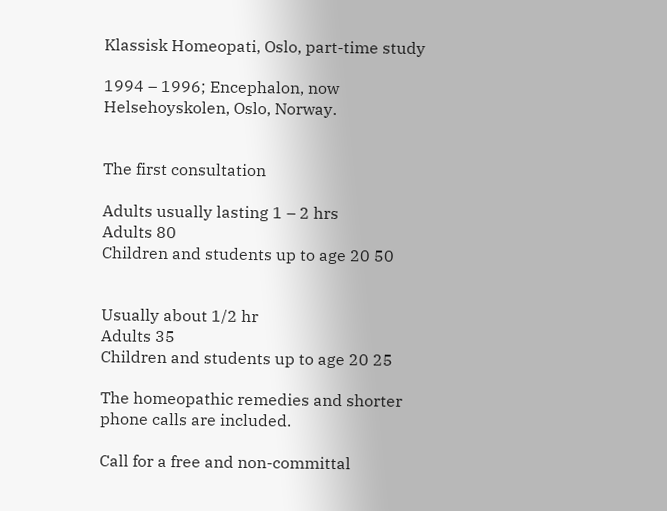Klassisk Homeopati, Oslo, part-time study

1994 – 1996; Encephalon, now Helsehoyskolen, Oslo, Norway.


The first consultation

Adults usually lasting 1 – 2 hrs
Adults 80
Children and students up to age 20 50


Usually about 1/2 hr
Adults 35
Children and students up to age 20 25

The homeopathic remedies and shorter phone calls are included.

Call for a free and non-committal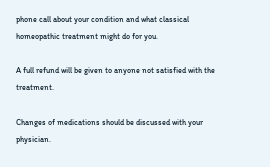phone call about your condition and what classical homeopathic treatment might do for you.

A full refund will be given to anyone not satisfied with the treatment.

Changes of medications should be discussed with your physician.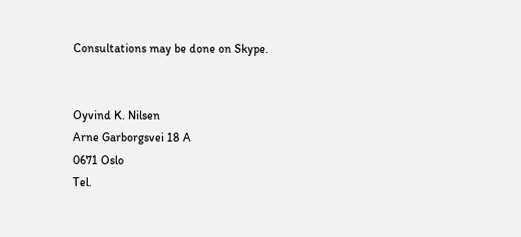Consultations may be done on Skype.


Oyvind K. Nilsen
Arne Garborgsvei 18 A
0671 Oslo
Tel.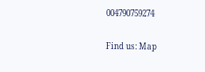004790759274

Find us: Map